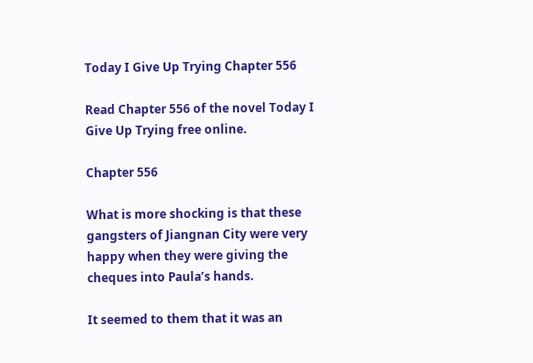Today I Give Up Trying Chapter 556

Read Chapter 556 of the novel Today I Give Up Trying free online.

Chapter 556

What is more shocking is that these gangsters of Jiangnan City were very happy when they were giving the cheques into Paula’s hands.

It seemed to them that it was an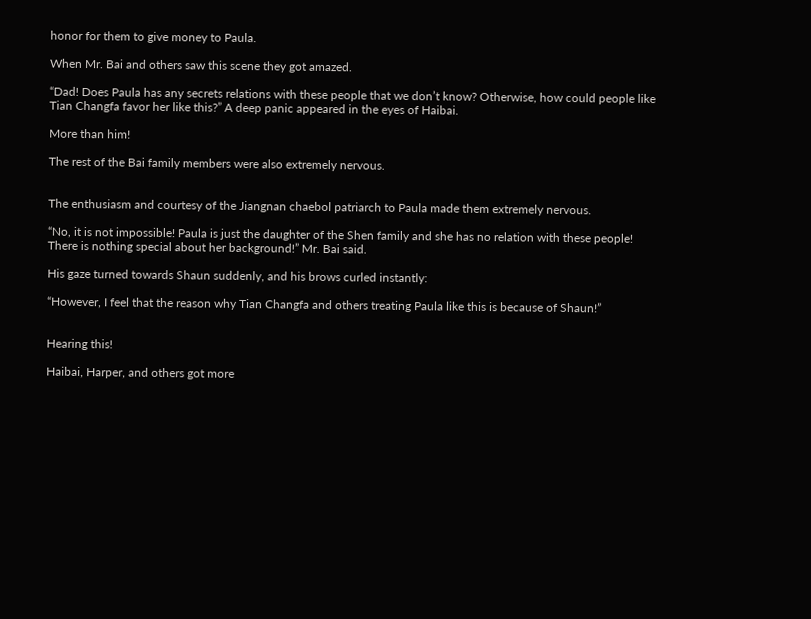honor for them to give money to Paula.

When Mr. Bai and others saw this scene they got amazed.

“Dad! Does Paula has any secrets relations with these people that we don’t know? Otherwise, how could people like Tian Changfa favor her like this?” A deep panic appeared in the eyes of Haibai.

More than him!

The rest of the Bai family members were also extremely nervous.


The enthusiasm and courtesy of the Jiangnan chaebol patriarch to Paula made them extremely nervous.

“No, it is not impossible! Paula is just the daughter of the Shen family and she has no relation with these people! There is nothing special about her background!” Mr. Bai said.

His gaze turned towards Shaun suddenly, and his brows curled instantly:

“However, I feel that the reason why Tian Changfa and others treating Paula like this is because of Shaun!”


Hearing this!

Haibai, Harper, and others got more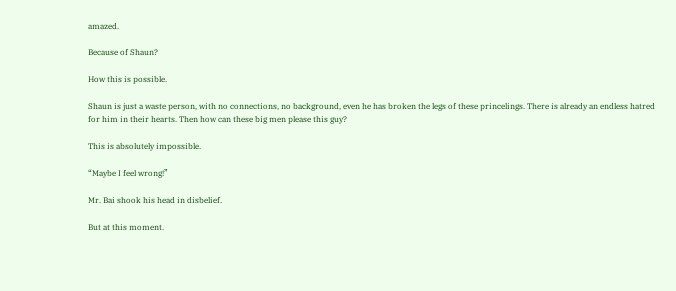amazed.

Because of Shaun?

How this is possible.

Shaun is just a waste person, with no connections, no background, even he has broken the legs of these princelings. There is already an endless hatred for him in their hearts. Then how can these big men please this guy?

This is absolutely impossible.

“Maybe I feel wrong!”

Mr. Bai shook his head in disbelief.

But at this moment.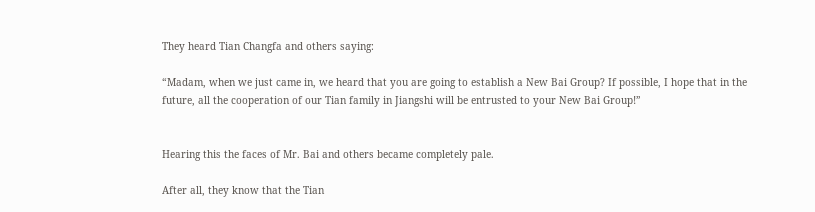They heard Tian Changfa and others saying:

“Madam, when we just came in, we heard that you are going to establish a New Bai Group? If possible, I hope that in the future, all the cooperation of our Tian family in Jiangshi will be entrusted to your New Bai Group!”


Hearing this the faces of Mr. Bai and others became completely pale.

After all, they know that the Tian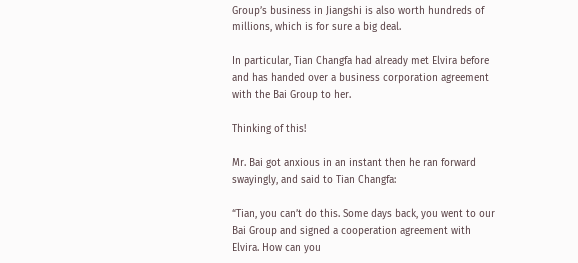Group’s business in Jiangshi is also worth hundreds of millions, which is for sure a big deal.

In particular, Tian Changfa had already met Elvira before and has handed over a business corporation agreement with the Bai Group to her.

Thinking of this!

Mr. Bai got anxious in an instant then he ran forward swayingly, and said to Tian Changfa:

“Tian, you can’t do this. Some days back, you went to our Bai Group and signed a cooperation agreement with Elvira. How can you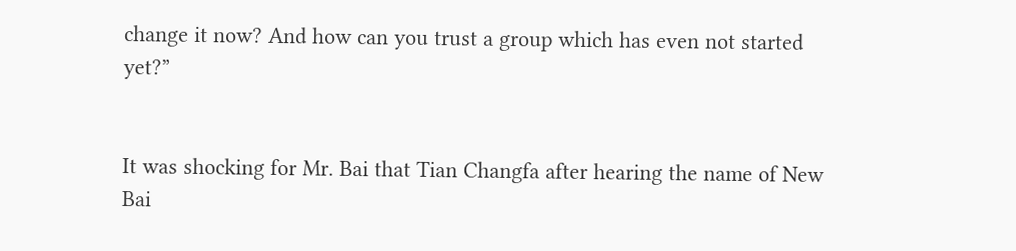change it now? And how can you trust a group which has even not started yet?”


It was shocking for Mr. Bai that Tian Changfa after hearing the name of New Bai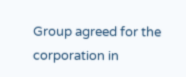Group agreed for the corporation in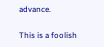advance.

This is a foolish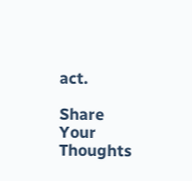act.

Share Your Thoughts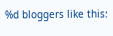%d bloggers like this: